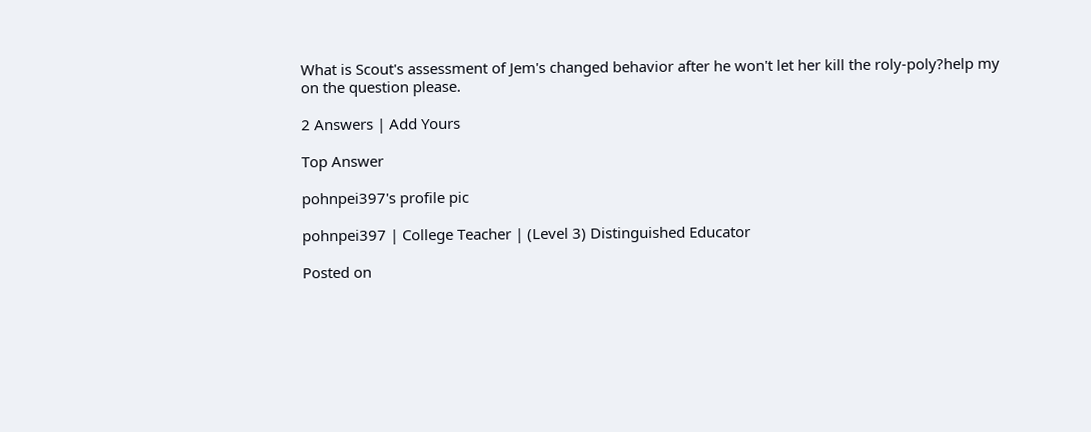What is Scout's assessment of Jem's changed behavior after he won't let her kill the roly-poly?help my on the question please.

2 Answers | Add Yours

Top Answer

pohnpei397's profile pic

pohnpei397 | College Teacher | (Level 3) Distinguished Educator

Posted on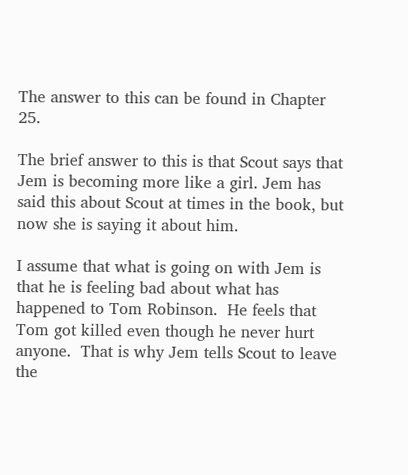The answer to this can be found in Chapter 25.

The brief answer to this is that Scout says that Jem is becoming more like a girl. Jem has said this about Scout at times in the book, but now she is saying it about him.

I assume that what is going on with Jem is that he is feeling bad about what has happened to Tom Robinson.  He feels that Tom got killed even though he never hurt anyone.  That is why Jem tells Scout to leave the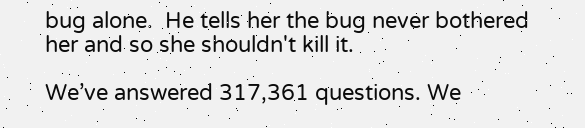bug alone.  He tells her the bug never bothered her and so she shouldn't kill it.

We’ve answered 317,361 questions. We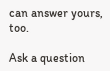can answer yours, too.

Ask a question